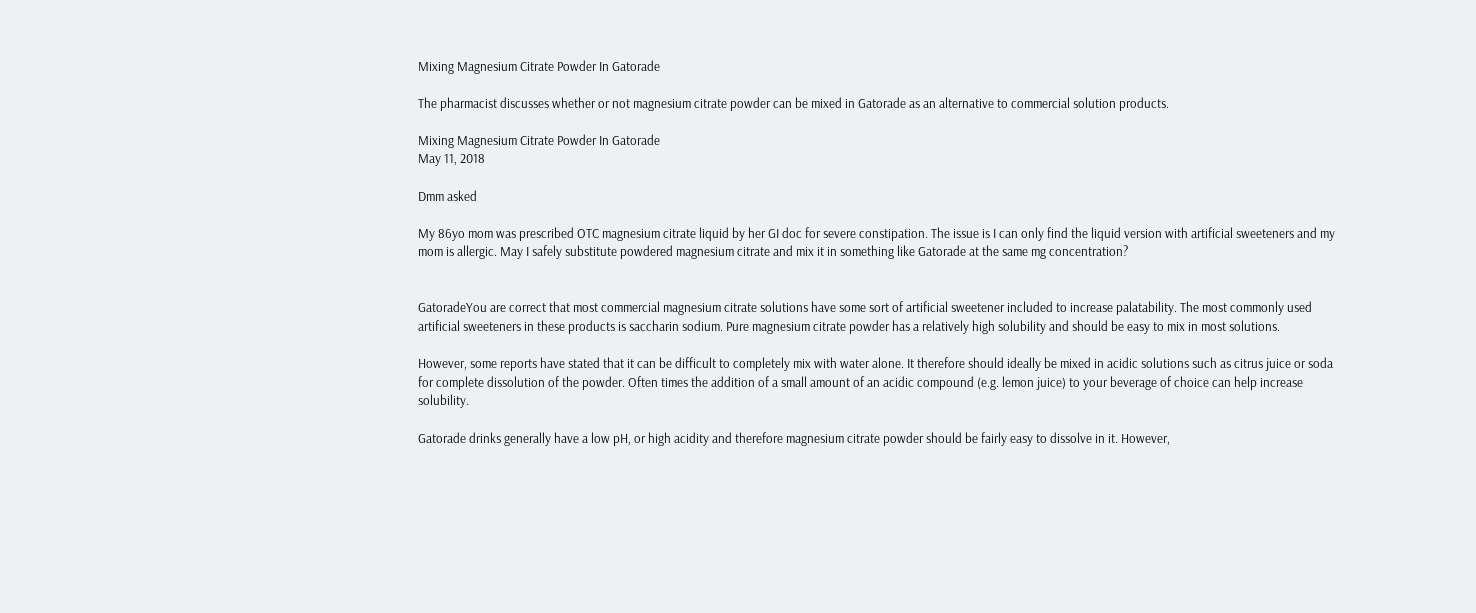Mixing Magnesium Citrate Powder In Gatorade

The pharmacist discusses whether or not magnesium citrate powder can be mixed in Gatorade as an alternative to commercial solution products.

Mixing Magnesium Citrate Powder In Gatorade
May 11, 2018

Dmm asked

My 86yo mom was prescribed OTC magnesium citrate liquid by her GI doc for severe constipation. The issue is I can only find the liquid version with artificial sweeteners and my mom is allergic. May I safely substitute powdered magnesium citrate and mix it in something like Gatorade at the same mg concentration?


GatoradeYou are correct that most commercial magnesium citrate solutions have some sort of artificial sweetener included to increase palatability. The most commonly used artificial sweeteners in these products is saccharin sodium. Pure magnesium citrate powder has a relatively high solubility and should be easy to mix in most solutions.

However, some reports have stated that it can be difficult to completely mix with water alone. It therefore should ideally be mixed in acidic solutions such as citrus juice or soda for complete dissolution of the powder. Often times the addition of a small amount of an acidic compound (e.g. lemon juice) to your beverage of choice can help increase solubility.

Gatorade drinks generally have a low pH, or high acidity and therefore magnesium citrate powder should be fairly easy to dissolve in it. However,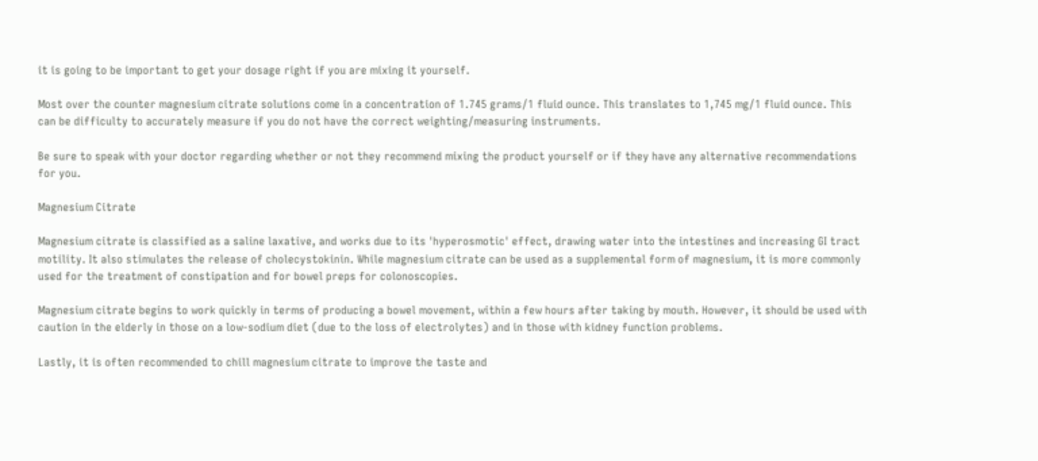it is going to be important to get your dosage right if you are mixing it yourself.

Most over the counter magnesium citrate solutions come in a concentration of 1.745 grams/1 fluid ounce. This translates to 1,745 mg/1 fluid ounce. This can be difficulty to accurately measure if you do not have the correct weighting/measuring instruments.

Be sure to speak with your doctor regarding whether or not they recommend mixing the product yourself or if they have any alternative recommendations for you.

Magnesium Citrate

Magnesium citrate is classified as a saline laxative, and works due to its 'hyperosmotic' effect, drawing water into the intestines and increasing GI tract motility. It also stimulates the release of cholecystokinin. While magnesium citrate can be used as a supplemental form of magnesium, it is more commonly used for the treatment of constipation and for bowel preps for colonoscopies.

Magnesium citrate begins to work quickly in terms of producing a bowel movement, within a few hours after taking by mouth. However, it should be used with caution in the elderly in those on a low-sodium diet (due to the loss of electrolytes) and in those with kidney function problems.

Lastly, it is often recommended to chill magnesium citrate to improve the taste and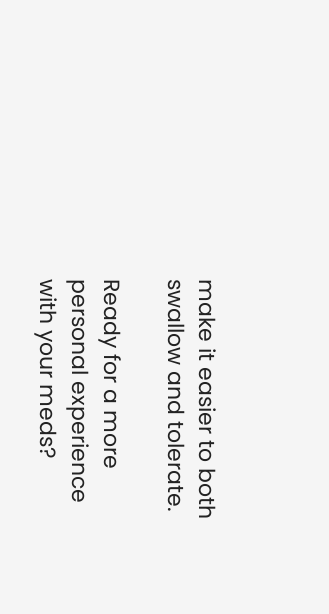make it easier to both swallow and tolerate.

Ready for a more personal experience with your meds?